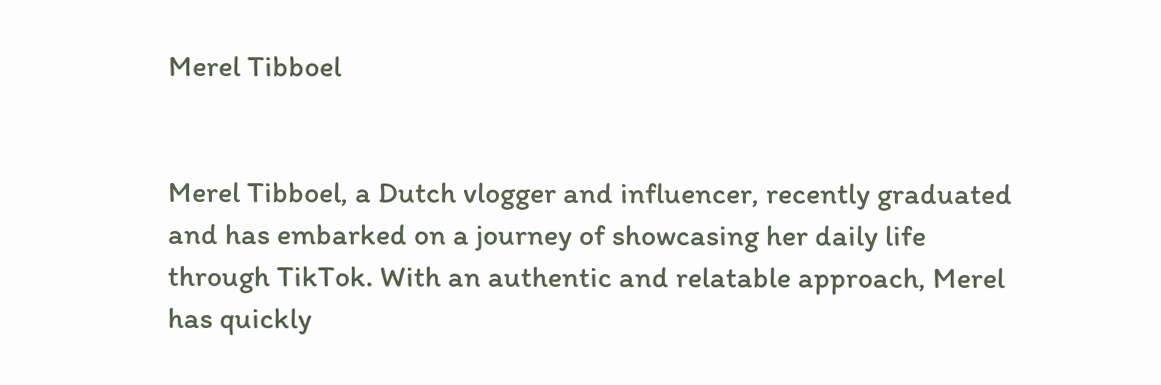Merel Tibboel


Merel Tibboel, a Dutch vlogger and influencer, recently graduated and has embarked on a journey of showcasing her daily life through TikTok. With an authentic and relatable approach, Merel has quickly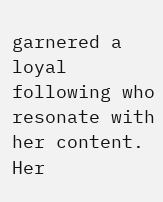garnered a loyal following who resonate with her content. Her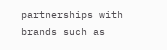partnerships with brands such as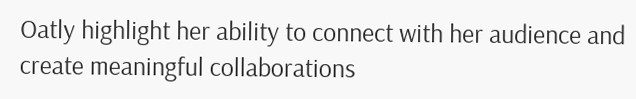Oatly highlight her ability to connect with her audience and create meaningful collaborations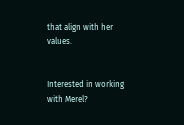that align with her values.


Interested in working with Merel?